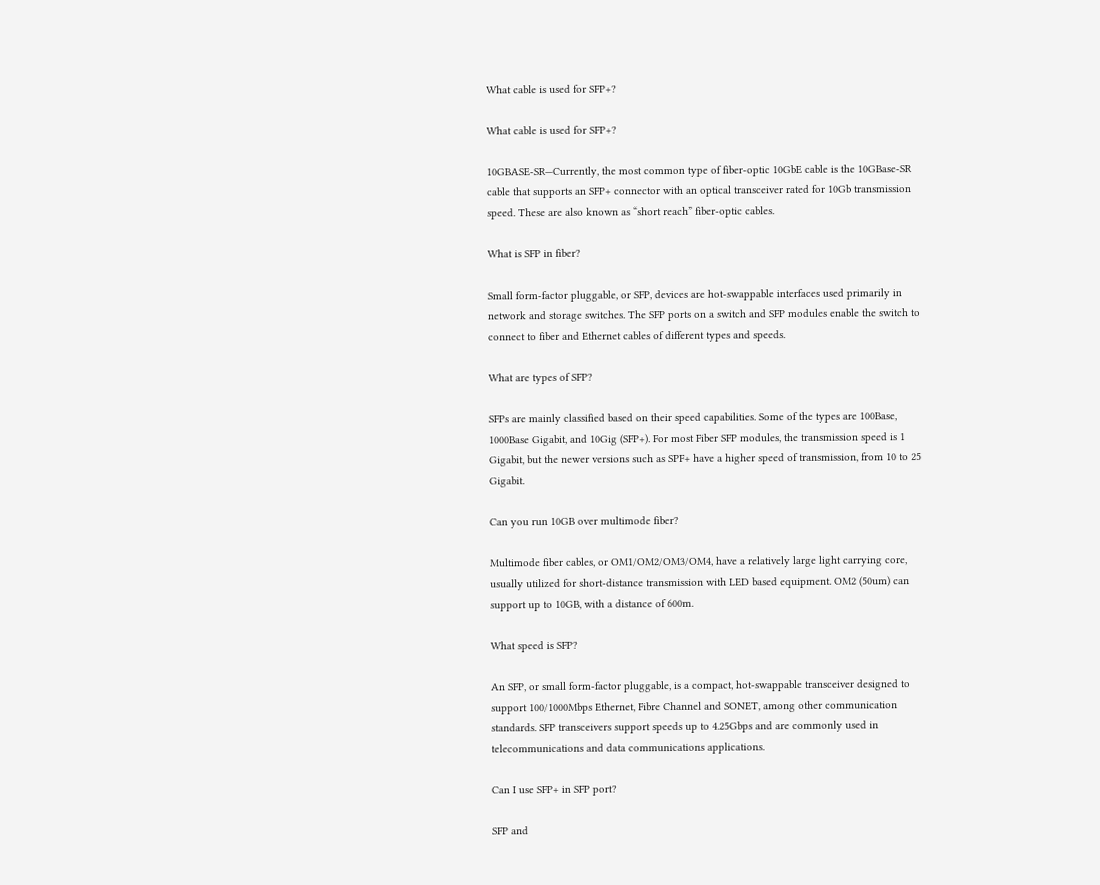What cable is used for SFP+?

What cable is used for SFP+?

10GBASE-SR—Currently, the most common type of fiber-optic 10GbE cable is the 10GBase-SR cable that supports an SFP+ connector with an optical transceiver rated for 10Gb transmission speed. These are also known as “short reach” fiber-optic cables.

What is SFP in fiber?

Small form-factor pluggable, or SFP, devices are hot-swappable interfaces used primarily in network and storage switches. The SFP ports on a switch and SFP modules enable the switch to connect to fiber and Ethernet cables of different types and speeds.

What are types of SFP?

SFPs are mainly classified based on their speed capabilities. Some of the types are 100Base, 1000Base Gigabit, and 10Gig (SFP+). For most Fiber SFP modules, the transmission speed is 1 Gigabit, but the newer versions such as SPF+ have a higher speed of transmission, from 10 to 25 Gigabit.

Can you run 10GB over multimode fiber?

Multimode fiber cables, or OM1/OM2/OM3/OM4, have a relatively large light carrying core, usually utilized for short-distance transmission with LED based equipment. OM2 (50um) can support up to 10GB, with a distance of 600m.

What speed is SFP?

An SFP, or small form-factor pluggable, is a compact, hot-swappable transceiver designed to support 100/1000Mbps Ethernet, Fibre Channel and SONET, among other communication standards. SFP transceivers support speeds up to 4.25Gbps and are commonly used in telecommunications and data communications applications.

Can I use SFP+ in SFP port?

SFP and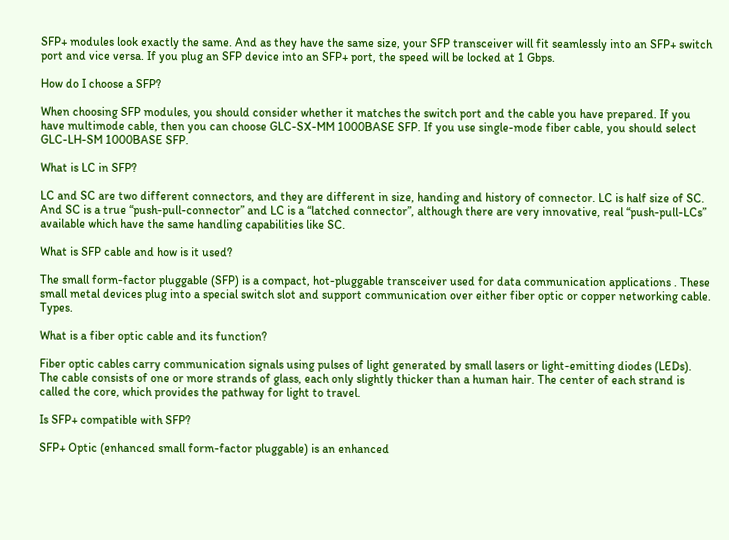SFP+ modules look exactly the same. And as they have the same size, your SFP transceiver will fit seamlessly into an SFP+ switch port and vice versa. If you plug an SFP device into an SFP+ port, the speed will be locked at 1 Gbps.

How do I choose a SFP?

When choosing SFP modules, you should consider whether it matches the switch port and the cable you have prepared. If you have multimode cable, then you can choose GLC-SX-MM 1000BASE SFP. If you use single-mode fiber cable, you should select GLC-LH-SM 1000BASE SFP.

What is LC in SFP?

LC and SC are two different connectors, and they are different in size, handing and history of connector. LC is half size of SC. And SC is a true “push-pull-connector” and LC is a “latched connector”, although there are very innovative, real “push-pull-LCs” available which have the same handling capabilities like SC.

What is SFP cable and how is it used?

The small form-factor pluggable (SFP) is a compact, hot-pluggable transceiver used for data communication applications . These small metal devices plug into a special switch slot and support communication over either fiber optic or copper networking cable. Types.

What is a fiber optic cable and its function?

Fiber optic cables carry communication signals using pulses of light generated by small lasers or light-emitting diodes (LEDs). The cable consists of one or more strands of glass, each only slightly thicker than a human hair. The center of each strand is called the core, which provides the pathway for light to travel.

Is SFP+ compatible with SFP?

SFP+ Optic (enhanced small form-factor pluggable) is an enhanced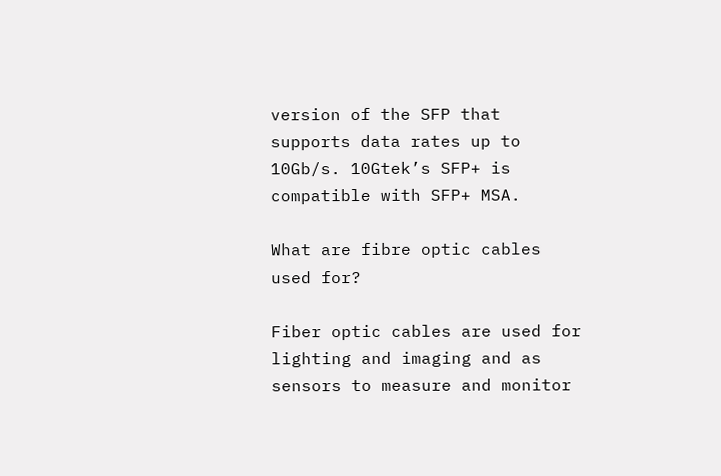version of the SFP that supports data rates up to 10Gb/s. 10Gtek’s SFP+ is compatible with SFP+ MSA.

What are fibre optic cables used for?

Fiber optic cables are used for lighting and imaging and as sensors to measure and monitor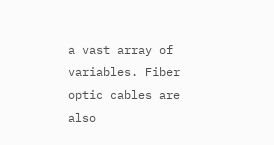a vast array of variables. Fiber optic cables are also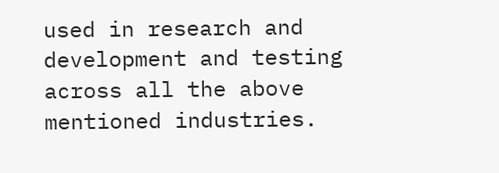used in research and development and testing across all the above mentioned industries.